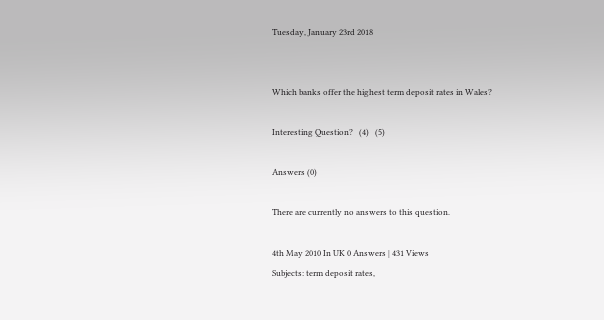Tuesday, January 23rd 2018


Which banks offer the highest term deposit rates in Wales?

Interesting Question?   (4)   (5)

Answers (0)

There are currently no answers to this question.

4th May 2010 In UK 0 Answers | 431 Views
Subjects: term deposit rates,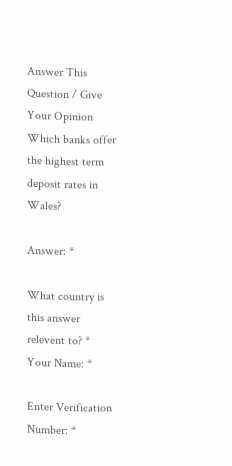Answer This Question / Give Your Opinion
Which banks offer the highest term deposit rates in Wales?

Answer: *

What country is this answer relevent to? *
Your Name: *

Enter Verification Number: *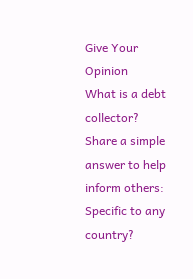Give Your Opinion
What is a debt collector?
Share a simple answer to help inform others:
Specific to any country?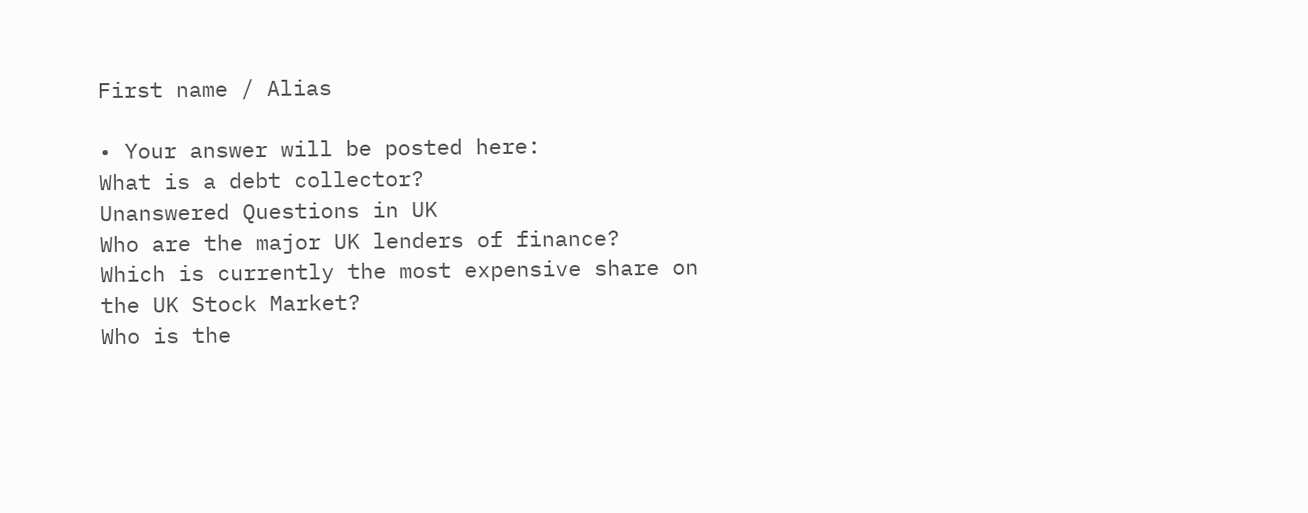First name / Alias

• Your answer will be posted here:
What is a debt collector?
Unanswered Questions in UK
Who are the major UK lenders of finance?
Which is currently the most expensive share on the UK Stock Market?
Who is the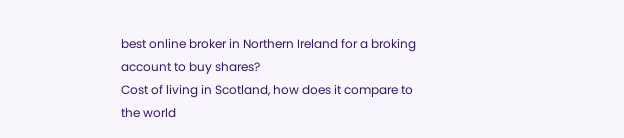best online broker in Northern Ireland for a broking account to buy shares?
Cost of living in Scotland, how does it compare to the world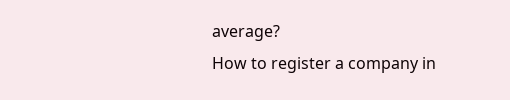average?
How to register a company in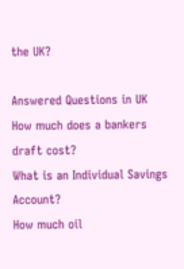the UK?

Answered Questions in UK
How much does a bankers draft cost?
What is an Individual Savings Account?
How much oil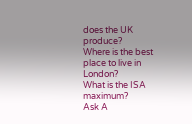does the UK produce?
Where is the best place to live in London?
What is the ISA maximum?
Ask A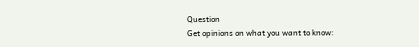Question
Get opinions on what you want to know: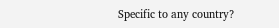Specific to any country?